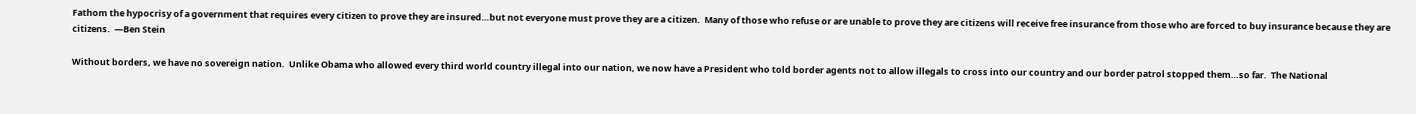Fathom the hypocrisy of a government that requires every citizen to prove they are insured…but not everyone must prove they are a citizen.  Many of those who refuse or are unable to prove they are citizens will receive free insurance from those who are forced to buy insurance because they are citizens.  —Ben Stein

Without borders, we have no sovereign nation.  Unlike Obama who allowed every third world country illegal into our nation, we now have a President who told border agents not to allow illegals to cross into our country and our border patrol stopped them…so far.  The National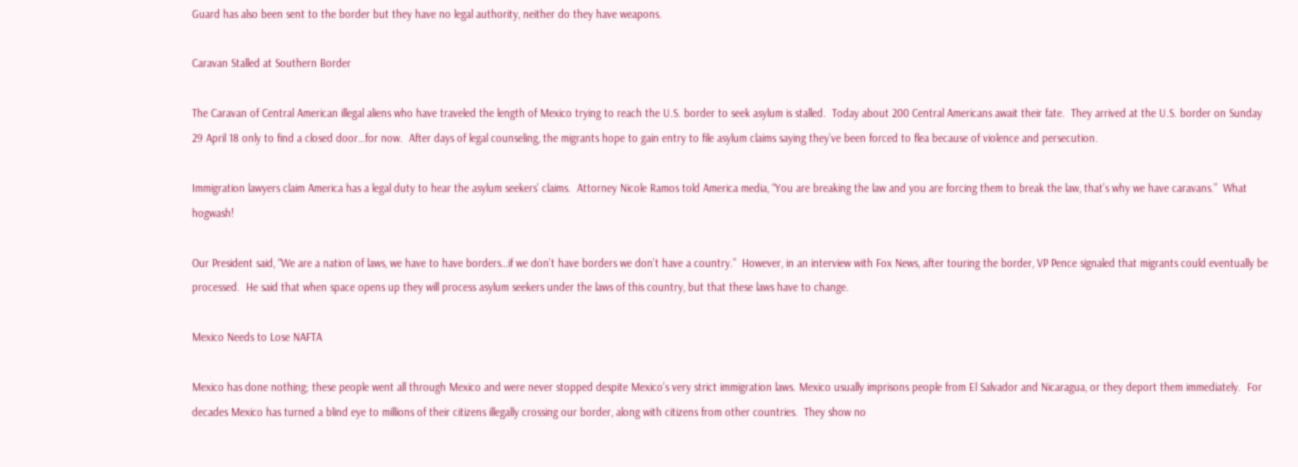Guard has also been sent to the border but they have no legal authority, neither do they have weapons.

Caravan Stalled at Southern Border

The Caravan of Central American illegal aliens who have traveled the length of Mexico trying to reach the U.S. border to seek asylum is stalled.  Today about 200 Central Americans await their fate.  They arrived at the U.S. border on Sunday 29 April 18 only to find a closed door…for now.  After days of legal counseling, the migrants hope to gain entry to file asylum claims saying they’ve been forced to flea because of violence and persecution.

Immigration lawyers claim America has a legal duty to hear the asylum seekers’ claims.  Attorney Nicole Ramos told America media, “You are breaking the law and you are forcing them to break the law, that’s why we have caravans.”  What hogwash!

Our President said, “We are a nation of laws, we have to have borders…if we don’t have borders we don’t have a country.”  However, in an interview with Fox News, after touring the border, VP Pence signaled that migrants could eventually be processed.  He said that when space opens up they will process asylum seekers under the laws of this country, but that these laws have to change.

Mexico Needs to Lose NAFTA

Mexico has done nothing; these people went all through Mexico and were never stopped despite Mexico’s very strict immigration laws. Mexico usually imprisons people from El Salvador and Nicaragua, or they deport them immediately.  For decades Mexico has turned a blind eye to millions of their citizens illegally crossing our border, along with citizens from other countries.  They show no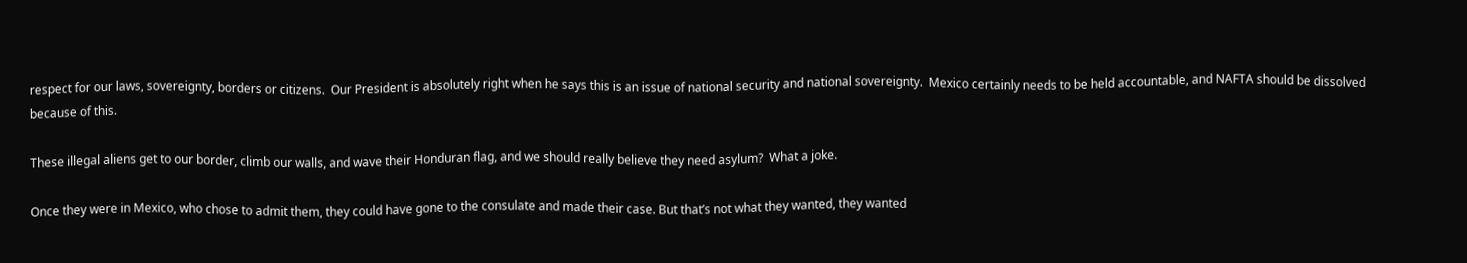respect for our laws, sovereignty, borders or citizens.  Our President is absolutely right when he says this is an issue of national security and national sovereignty.  Mexico certainly needs to be held accountable, and NAFTA should be dissolved because of this.

These illegal aliens get to our border, climb our walls, and wave their Honduran flag, and we should really believe they need asylum?  What a joke.

Once they were in Mexico, who chose to admit them, they could have gone to the consulate and made their case. But that’s not what they wanted, they wanted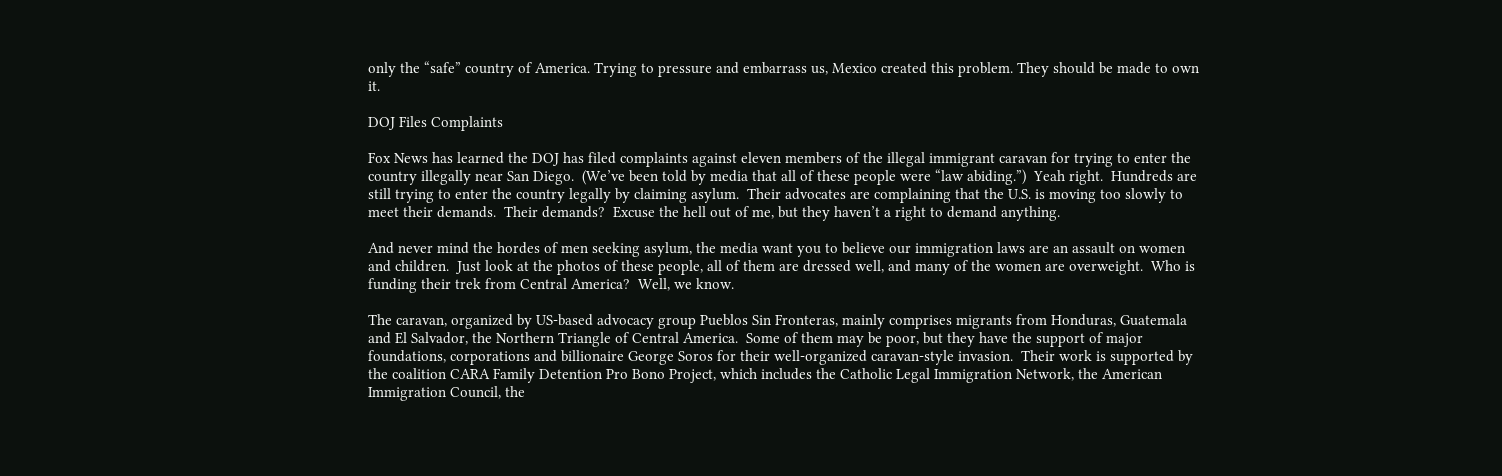only the “safe” country of America. Trying to pressure and embarrass us, Mexico created this problem. They should be made to own it.

DOJ Files Complaints

Fox News has learned the DOJ has filed complaints against eleven members of the illegal immigrant caravan for trying to enter the country illegally near San Diego.  (We’ve been told by media that all of these people were “law abiding.”)  Yeah right.  Hundreds are still trying to enter the country legally by claiming asylum.  Their advocates are complaining that the U.S. is moving too slowly to meet their demands.  Their demands?  Excuse the hell out of me, but they haven’t a right to demand anything.

And never mind the hordes of men seeking asylum, the media want you to believe our immigration laws are an assault on women and children.  Just look at the photos of these people, all of them are dressed well, and many of the women are overweight.  Who is funding their trek from Central America?  Well, we know.

The caravan, organized by US-based advocacy group Pueblos Sin Fronteras, mainly comprises migrants from Honduras, Guatemala and El Salvador, the Northern Triangle of Central America.  Some of them may be poor, but they have the support of major foundations, corporations and billionaire George Soros for their well-organized caravan-style invasion.  Their work is supported by the coalition CARA Family Detention Pro Bono Project, which includes the Catholic Legal Immigration Network, the American Immigration Council, the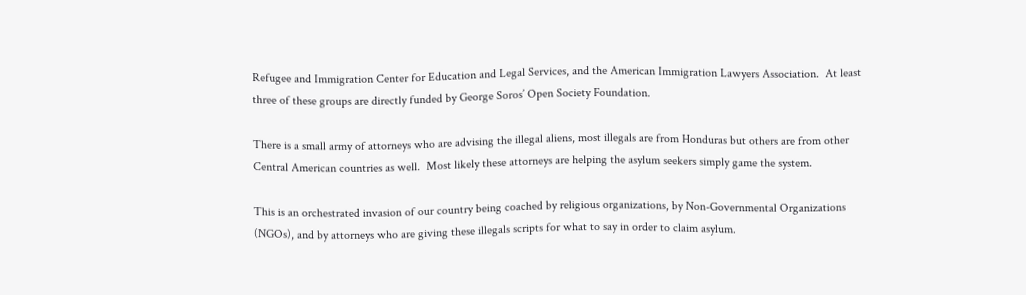Refugee and Immigration Center for Education and Legal Services, and the American Immigration Lawyers Association.  At least three of these groups are directly funded by George Soros’ Open Society Foundation.

There is a small army of attorneys who are advising the illegal aliens, most illegals are from Honduras but others are from other Central American countries as well.  Most likely these attorneys are helping the asylum seekers simply game the system.

This is an orchestrated invasion of our country being coached by religious organizations, by Non-Governmental Organizations (NGOs), and by attorneys who are giving these illegals scripts for what to say in order to claim asylum.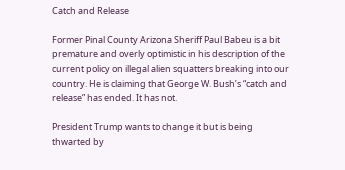Catch and Release

Former Pinal County Arizona Sheriff Paul Babeu is a bit premature and overly optimistic in his description of the current policy on illegal alien squatters breaking into our country. He is claiming that George W. Bush’s “catch and release” has ended. It has not.

President Trump wants to change it but is being thwarted by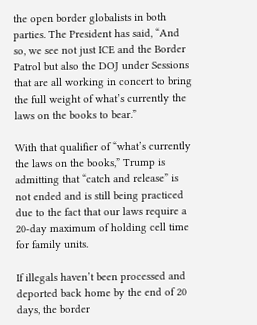the open border globalists in both parties. The President has said, “And so, we see not just ICE and the Border Patrol but also the DOJ under Sessions that are all working in concert to bring the full weight of what’s currently the laws on the books to bear.”

With that qualifier of “what’s currently the laws on the books,” Trump is admitting that “catch and release” is not ended and is still being practiced due to the fact that our laws require a 20-day maximum of holding cell time for family units.

If illegals haven’t been processed and deported back home by the end of 20 days, the border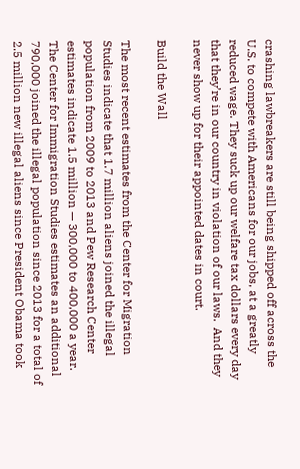crashing lawbreakers are still being shipped off across the U.S. to compete with Americans for our jobs, at a greatly reduced wage. They suck up our welfare tax dollars every day that they’re in our country in violation of our laws.  And they never show up for their appointed dates in court.

Build the Wall

The most recent estimates from the Center for Migration Studies indicate that 1.7 million aliens joined the illegal population from 2009 to 2013 and Pew Research Center estimates indicate 1.5 million — 300,000 to 400,000 a year. The Center for Immigration Studies estimates an additional 790,000 joined the illegal population since 2013 for a total of 2.5 million new illegal aliens since President Obama took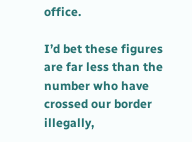office.

I’d bet these figures are far less than the number who have crossed our border illegally,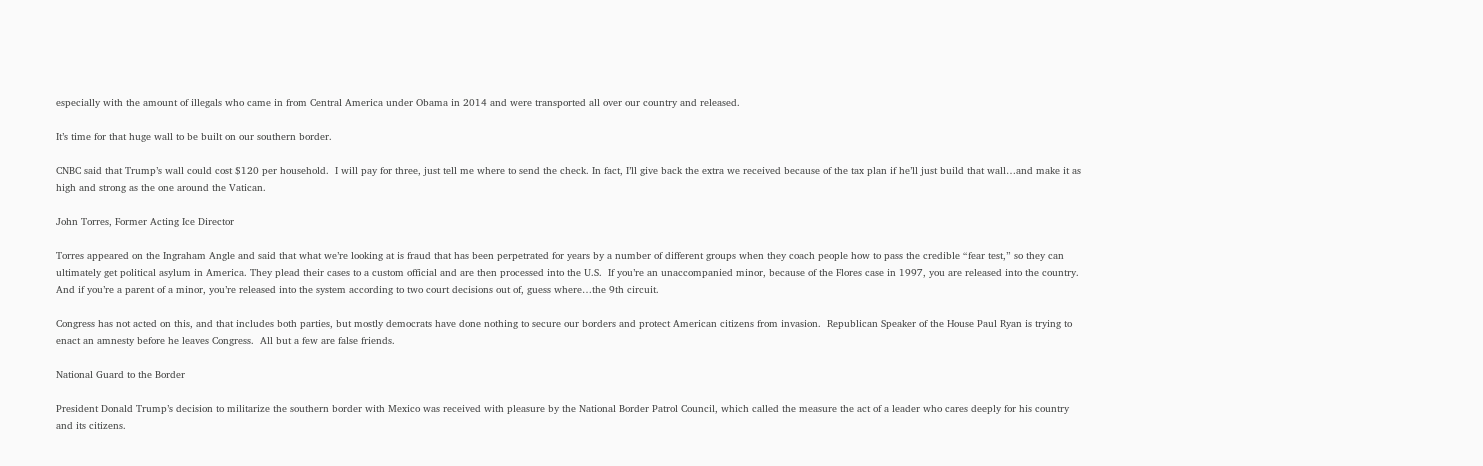especially with the amount of illegals who came in from Central America under Obama in 2014 and were transported all over our country and released.

It’s time for that huge wall to be built on our southern border.

CNBC said that Trump’s wall could cost $120 per household.  I will pay for three, just tell me where to send the check. In fact, I’ll give back the extra we received because of the tax plan if he’ll just build that wall…and make it as high and strong as the one around the Vatican.

John Torres, Former Acting Ice Director

Torres appeared on the Ingraham Angle and said that what we’re looking at is fraud that has been perpetrated for years by a number of different groups when they coach people how to pass the credible “fear test,” so they can ultimately get political asylum in America. They plead their cases to a custom official and are then processed into the U.S.  If you’re an unaccompanied minor, because of the Flores case in 1997, you are released into the country.  And if you’re a parent of a minor, you’re released into the system according to two court decisions out of, guess where…the 9th circuit.

Congress has not acted on this, and that includes both parties, but mostly democrats have done nothing to secure our borders and protect American citizens from invasion.  Republican Speaker of the House Paul Ryan is trying to enact an amnesty before he leaves Congress.  All but a few are false friends.

National Guard to the Border

President Donald Trump’s decision to militarize the southern border with Mexico was received with pleasure by the National Border Patrol Council, which called the measure the act of a leader who cares deeply for his country and its citizens.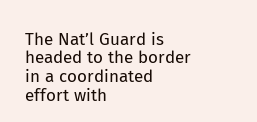The Nat’l Guard is headed to the border in a coordinated effort with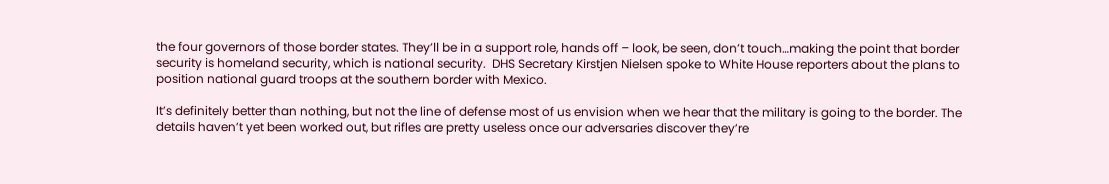the four governors of those border states. They’ll be in a support role, hands off – look, be seen, don’t touch…making the point that border security is homeland security, which is national security.  DHS Secretary Kirstjen Nielsen spoke to White House reporters about the plans to position national guard troops at the southern border with Mexico.

It’s definitely better than nothing, but not the line of defense most of us envision when we hear that the military is going to the border. The details haven’t yet been worked out, but rifles are pretty useless once our adversaries discover they’re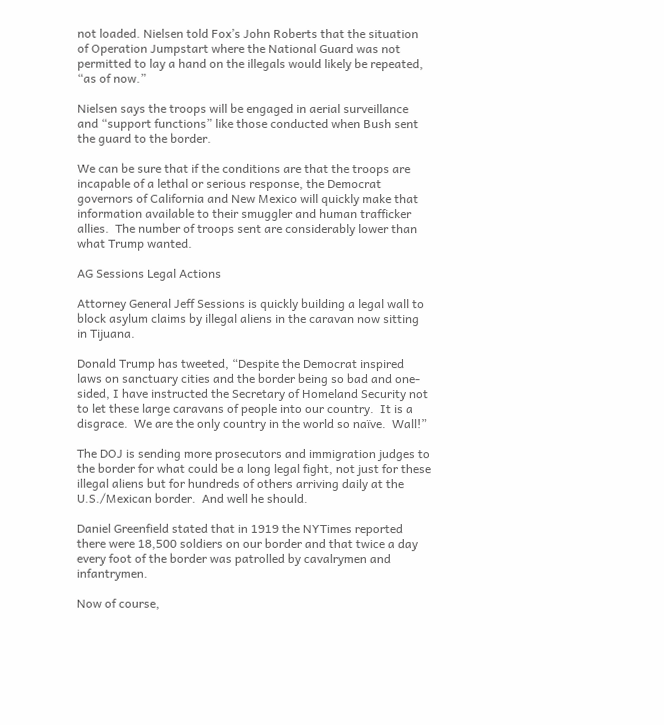not loaded. Nielsen told Fox’s John Roberts that the situation of Operation Jumpstart where the National Guard was not permitted to lay a hand on the illegals would likely be repeated, “as of now.”

Nielsen says the troops will be engaged in aerial surveillance and “support functions” like those conducted when Bush sent the guard to the border.

We can be sure that if the conditions are that the troops are incapable of a lethal or serious response, the Democrat governors of California and New Mexico will quickly make that information available to their smuggler and human trafficker allies.  The number of troops sent are considerably lower than what Trump wanted.

AG Sessions Legal Actions

Attorney General Jeff Sessions is quickly building a legal wall to block asylum claims by illegal aliens in the caravan now sitting in Tijuana.

Donald Trump has tweeted, “Despite the Democrat inspired laws on sanctuary cities and the border being so bad and one-sided, I have instructed the Secretary of Homeland Security not to let these large caravans of people into our country.  It is a disgrace.  We are the only country in the world so naïve.  Wall!”

The DOJ is sending more prosecutors and immigration judges to the border for what could be a long legal fight, not just for these illegal aliens but for hundreds of others arriving daily at the U.S./Mexican border.  And well he should.

Daniel Greenfield stated that in 1919 the NYTimes reported there were 18,500 soldiers on our border and that twice a day every foot of the border was patrolled by cavalrymen and infantrymen.

Now of course,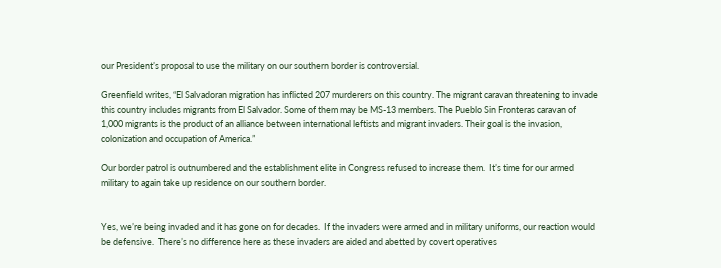our President’s proposal to use the military on our southern border is controversial.

Greenfield writes, “El Salvadoran migration has inflicted 207 murderers on this country. The migrant caravan threatening to invade this country includes migrants from El Salvador. Some of them may be MS-13 members. The Pueblo Sin Fronteras caravan of 1,000 migrants is the product of an alliance between international leftists and migrant invaders. Their goal is the invasion, colonization and occupation of America.”

Our border patrol is outnumbered and the establishment elite in Congress refused to increase them.  It’s time for our armed military to again take up residence on our southern border.


Yes, we’re being invaded and it has gone on for decades.  If the invaders were armed and in military uniforms, our reaction would be defensive.  There’s no difference here as these invaders are aided and abetted by covert operatives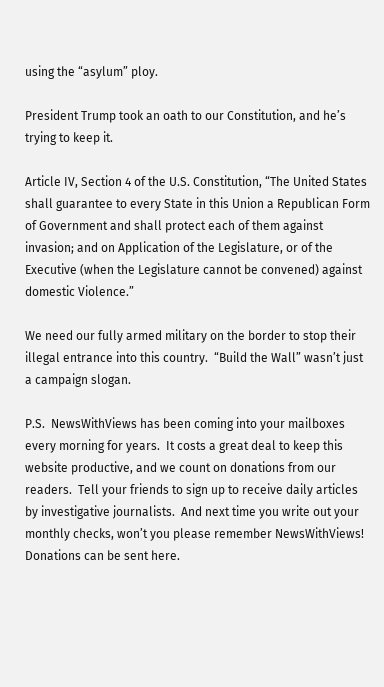using the “asylum” ploy.

President Trump took an oath to our Constitution, and he’s trying to keep it.

Article IV, Section 4 of the U.S. Constitution, “The United States shall guarantee to every State in this Union a Republican Form of Government and shall protect each of them against invasion; and on Application of the Legislature, or of the Executive (when the Legislature cannot be convened) against domestic Violence.”

We need our fully armed military on the border to stop their illegal entrance into this country.  “Build the Wall” wasn’t just a campaign slogan.

P.S.  NewsWithViews has been coming into your mailboxes every morning for years.  It costs a great deal to keep this website productive, and we count on donations from our readers.  Tell your friends to sign up to receive daily articles by investigative journalists.  And next time you write out your monthly checks, won’t you please remember NewsWithViews!  Donations can be sent here.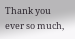Thank you ever so much,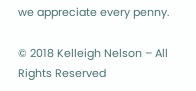we appreciate every penny.

© 2018 Kelleigh Nelson – All Rights Reserved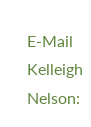E-Mail Kelleigh Nelson: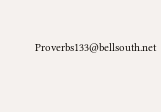Proverbs133@bellsouth.net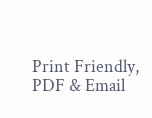Print Friendly, PDF & Email